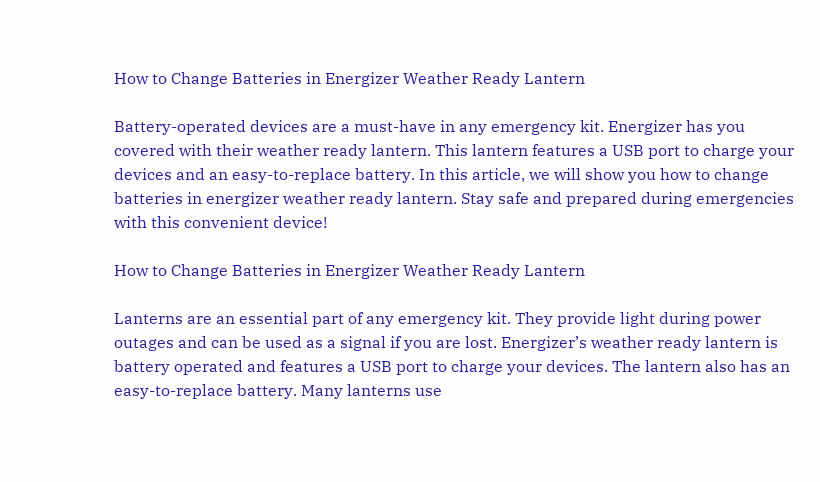How to Change Batteries in Energizer Weather Ready Lantern

Battery-operated devices are a must-have in any emergency kit. Energizer has you covered with their weather ready lantern. This lantern features a USB port to charge your devices and an easy-to-replace battery. In this article, we will show you how to change batteries in energizer weather ready lantern. Stay safe and prepared during emergencies with this convenient device!

How to Change Batteries in Energizer Weather Ready Lantern

Lanterns are an essential part of any emergency kit. They provide light during power outages and can be used as a signal if you are lost. Energizer’s weather ready lantern is battery operated and features a USB port to charge your devices. The lantern also has an easy-to-replace battery. Many lanterns use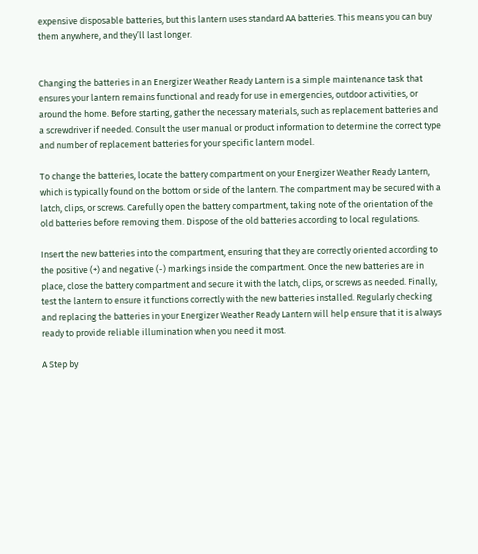expensive disposable batteries, but this lantern uses standard AA batteries. This means you can buy them anywhere, and they’ll last longer.


Changing the batteries in an Energizer Weather Ready Lantern is a simple maintenance task that ensures your lantern remains functional and ready for use in emergencies, outdoor activities, or around the home. Before starting, gather the necessary materials, such as replacement batteries and a screwdriver if needed. Consult the user manual or product information to determine the correct type and number of replacement batteries for your specific lantern model.

To change the batteries, locate the battery compartment on your Energizer Weather Ready Lantern, which is typically found on the bottom or side of the lantern. The compartment may be secured with a latch, clips, or screws. Carefully open the battery compartment, taking note of the orientation of the old batteries before removing them. Dispose of the old batteries according to local regulations.

Insert the new batteries into the compartment, ensuring that they are correctly oriented according to the positive (+) and negative (-) markings inside the compartment. Once the new batteries are in place, close the battery compartment and secure it with the latch, clips, or screws as needed. Finally, test the lantern to ensure it functions correctly with the new batteries installed. Regularly checking and replacing the batteries in your Energizer Weather Ready Lantern will help ensure that it is always ready to provide reliable illumination when you need it most.

A Step by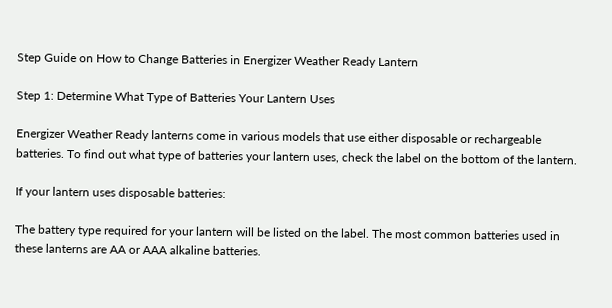Step Guide on How to Change Batteries in Energizer Weather Ready Lantern

Step 1: Determine What Type of Batteries Your Lantern Uses

Energizer Weather Ready lanterns come in various models that use either disposable or rechargeable batteries. To find out what type of batteries your lantern uses, check the label on the bottom of the lantern.

If your lantern uses disposable batteries:

The battery type required for your lantern will be listed on the label. The most common batteries used in these lanterns are AA or AAA alkaline batteries.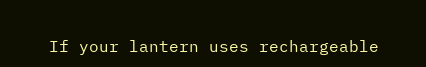If your lantern uses rechargeable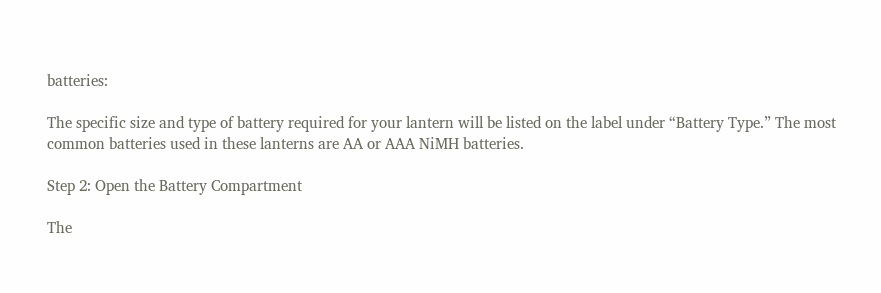batteries:

The specific size and type of battery required for your lantern will be listed on the label under “Battery Type.” The most common batteries used in these lanterns are AA or AAA NiMH batteries.

Step 2: Open the Battery Compartment

The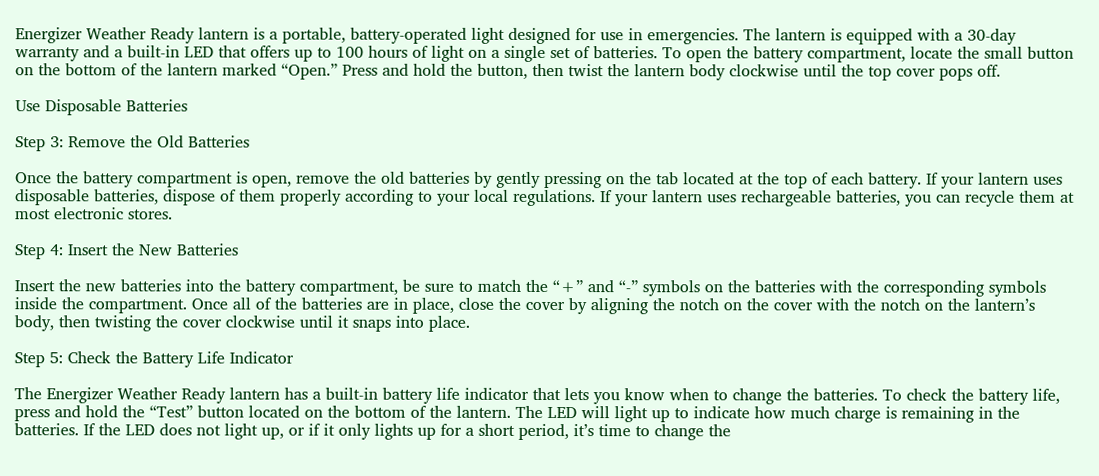Energizer Weather Ready lantern is a portable, battery-operated light designed for use in emergencies. The lantern is equipped with a 30-day warranty and a built-in LED that offers up to 100 hours of light on a single set of batteries. To open the battery compartment, locate the small button on the bottom of the lantern marked “Open.” Press and hold the button, then twist the lantern body clockwise until the top cover pops off.

Use Disposable Batteries

Step 3: Remove the Old Batteries

Once the battery compartment is open, remove the old batteries by gently pressing on the tab located at the top of each battery. If your lantern uses disposable batteries, dispose of them properly according to your local regulations. If your lantern uses rechargeable batteries, you can recycle them at most electronic stores.

Step 4: Insert the New Batteries

Insert the new batteries into the battery compartment, be sure to match the “+” and “-” symbols on the batteries with the corresponding symbols inside the compartment. Once all of the batteries are in place, close the cover by aligning the notch on the cover with the notch on the lantern’s body, then twisting the cover clockwise until it snaps into place.

Step 5: Check the Battery Life Indicator

The Energizer Weather Ready lantern has a built-in battery life indicator that lets you know when to change the batteries. To check the battery life, press and hold the “Test” button located on the bottom of the lantern. The LED will light up to indicate how much charge is remaining in the batteries. If the LED does not light up, or if it only lights up for a short period, it’s time to change the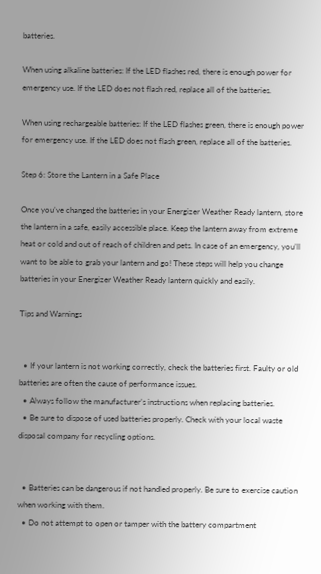batteries.

When using alkaline batteries: If the LED flashes red, there is enough power for emergency use. If the LED does not flash red, replace all of the batteries.

When using rechargeable batteries: If the LED flashes green, there is enough power for emergency use. If the LED does not flash green, replace all of the batteries.

Step 6: Store the Lantern in a Safe Place

Once you’ve changed the batteries in your Energizer Weather Ready lantern, store the lantern in a safe, easily accessible place. Keep the lantern away from extreme heat or cold and out of reach of children and pets. In case of an emergency, you’ll want to be able to grab your lantern and go! These steps will help you change batteries in your Energizer Weather Ready lantern quickly and easily.

Tips and Warnings


  • If your lantern is not working correctly, check the batteries first. Faulty or old batteries are often the cause of performance issues.
  • Always follow the manufacturer’s instructions when replacing batteries.
  • Be sure to dispose of used batteries properly. Check with your local waste disposal company for recycling options.


  • Batteries can be dangerous if not handled properly. Be sure to exercise caution when working with them.
  • Do not attempt to open or tamper with the battery compartment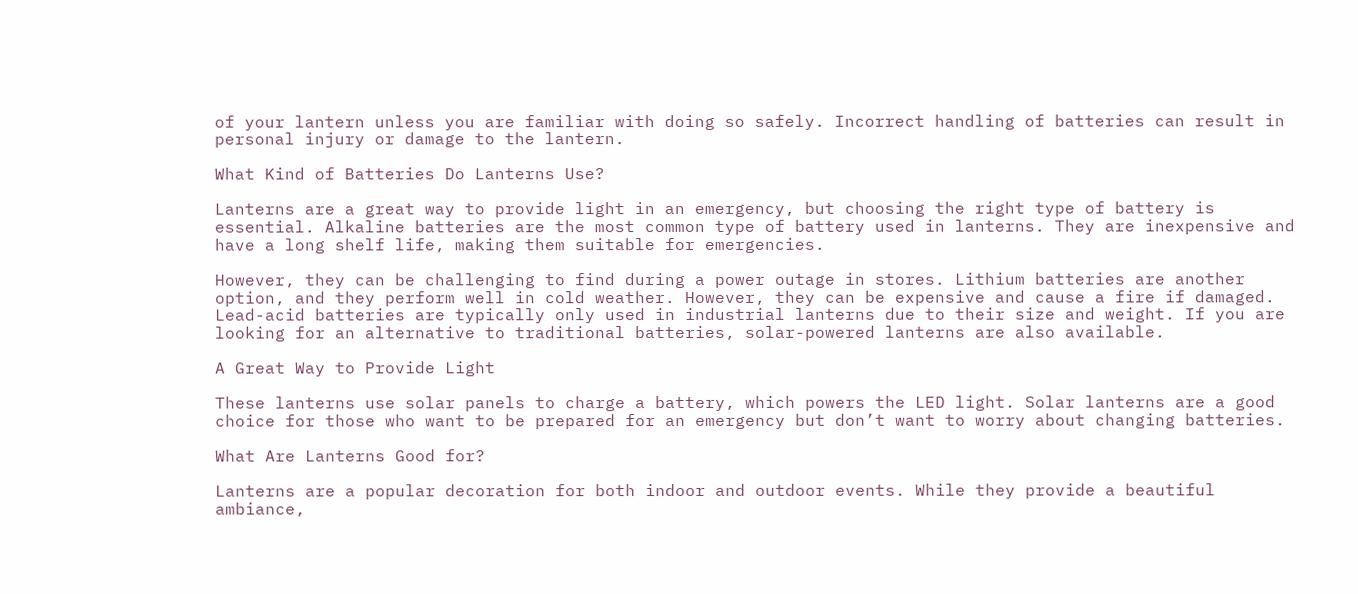of your lantern unless you are familiar with doing so safely. Incorrect handling of batteries can result in personal injury or damage to the lantern.

What Kind of Batteries Do Lanterns Use?

Lanterns are a great way to provide light in an emergency, but choosing the right type of battery is essential. Alkaline batteries are the most common type of battery used in lanterns. They are inexpensive and have a long shelf life, making them suitable for emergencies.

However, they can be challenging to find during a power outage in stores. Lithium batteries are another option, and they perform well in cold weather. However, they can be expensive and cause a fire if damaged. Lead-acid batteries are typically only used in industrial lanterns due to their size and weight. If you are looking for an alternative to traditional batteries, solar-powered lanterns are also available.

A Great Way to Provide Light

These lanterns use solar panels to charge a battery, which powers the LED light. Solar lanterns are a good choice for those who want to be prepared for an emergency but don’t want to worry about changing batteries.

What Are Lanterns Good for?

Lanterns are a popular decoration for both indoor and outdoor events. While they provide a beautiful ambiance,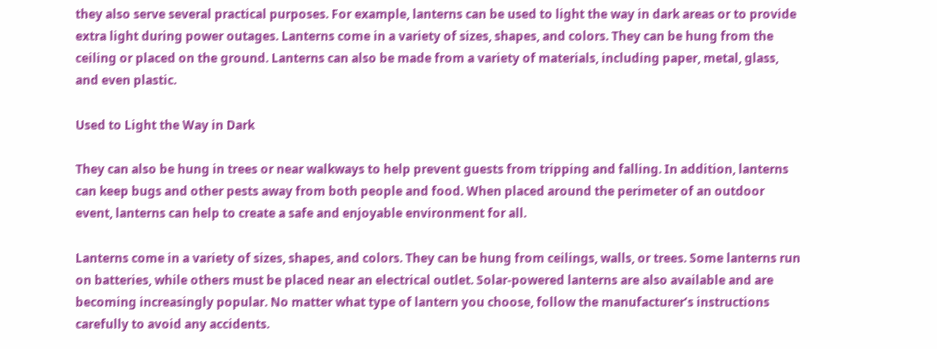they also serve several practical purposes. For example, lanterns can be used to light the way in dark areas or to provide extra light during power outages. Lanterns come in a variety of sizes, shapes, and colors. They can be hung from the ceiling or placed on the ground. Lanterns can also be made from a variety of materials, including paper, metal, glass, and even plastic.

Used to Light the Way in Dark

They can also be hung in trees or near walkways to help prevent guests from tripping and falling. In addition, lanterns can keep bugs and other pests away from both people and food. When placed around the perimeter of an outdoor event, lanterns can help to create a safe and enjoyable environment for all.

Lanterns come in a variety of sizes, shapes, and colors. They can be hung from ceilings, walls, or trees. Some lanterns run on batteries, while others must be placed near an electrical outlet. Solar-powered lanterns are also available and are becoming increasingly popular. No matter what type of lantern you choose, follow the manufacturer’s instructions carefully to avoid any accidents.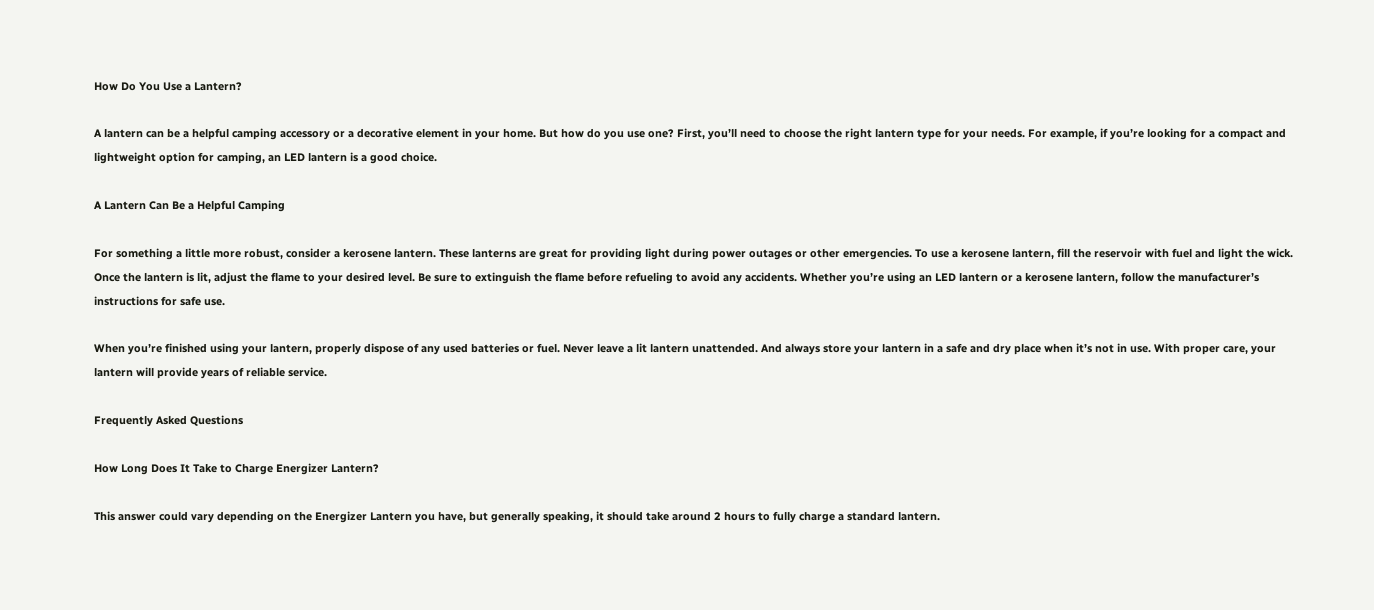How Do You Use a Lantern?

A lantern can be a helpful camping accessory or a decorative element in your home. But how do you use one? First, you’ll need to choose the right lantern type for your needs. For example, if you’re looking for a compact and lightweight option for camping, an LED lantern is a good choice.

A Lantern Can Be a Helpful Camping

For something a little more robust, consider a kerosene lantern. These lanterns are great for providing light during power outages or other emergencies. To use a kerosene lantern, fill the reservoir with fuel and light the wick. Once the lantern is lit, adjust the flame to your desired level. Be sure to extinguish the flame before refueling to avoid any accidents. Whether you’re using an LED lantern or a kerosene lantern, follow the manufacturer’s instructions for safe use.

When you’re finished using your lantern, properly dispose of any used batteries or fuel. Never leave a lit lantern unattended. And always store your lantern in a safe and dry place when it’s not in use. With proper care, your lantern will provide years of reliable service.

Frequently Asked Questions

How Long Does It Take to Charge Energizer Lantern?

This answer could vary depending on the Energizer Lantern you have, but generally speaking, it should take around 2 hours to fully charge a standard lantern.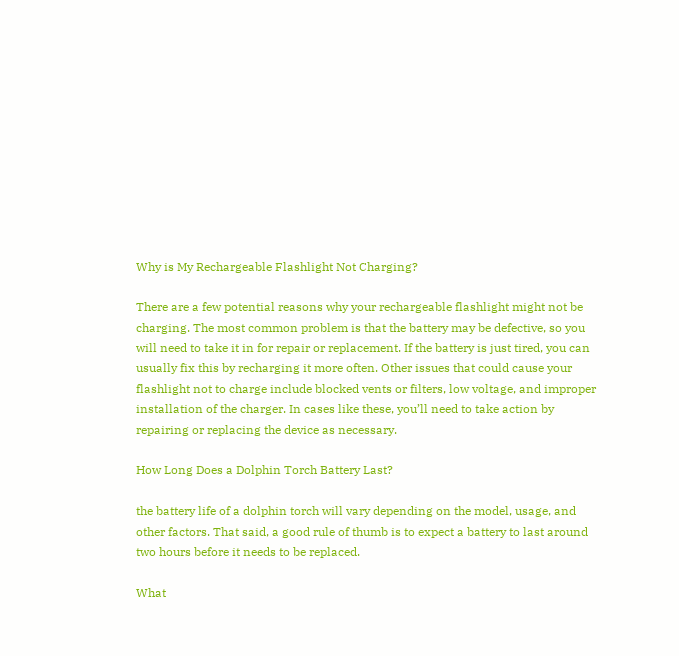Why is My Rechargeable Flashlight Not Charging?

There are a few potential reasons why your rechargeable flashlight might not be charging. The most common problem is that the battery may be defective, so you will need to take it in for repair or replacement. If the battery is just tired, you can usually fix this by recharging it more often. Other issues that could cause your flashlight not to charge include blocked vents or filters, low voltage, and improper installation of the charger. In cases like these, you’ll need to take action by repairing or replacing the device as necessary.

How Long Does a Dolphin Torch Battery Last?

the battery life of a dolphin torch will vary depending on the model, usage, and other factors. That said, a good rule of thumb is to expect a battery to last around two hours before it needs to be replaced.

What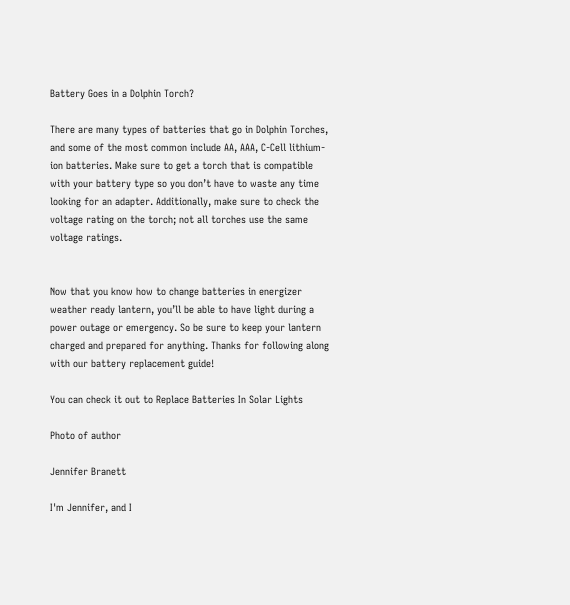Battery Goes in a Dolphin Torch?

There are many types of batteries that go in Dolphin Torches, and some of the most common include AA, AAA, C-Cell lithium-ion batteries. Make sure to get a torch that is compatible with your battery type so you don’t have to waste any time looking for an adapter. Additionally, make sure to check the voltage rating on the torch; not all torches use the same voltage ratings.


Now that you know how to change batteries in energizer weather ready lantern, you’ll be able to have light during a power outage or emergency. So be sure to keep your lantern charged and prepared for anything. Thanks for following along with our battery replacement guide!

You can check it out to Replace Batteries In Solar Lights

Photo of author

Jennifer Branett

I'm Jennifer, and I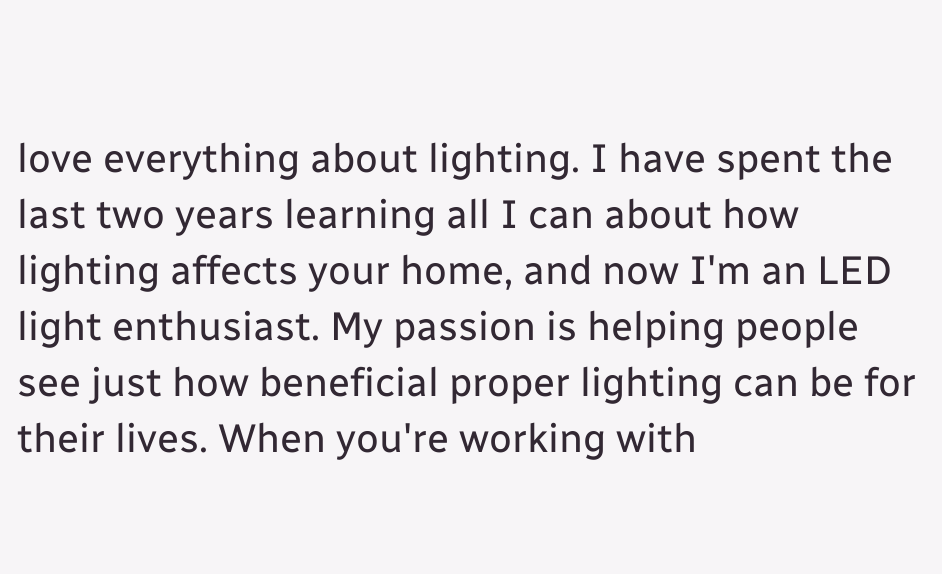love everything about lighting. I have spent the last two years learning all I can about how lighting affects your home, and now I'm an LED light enthusiast. My passion is helping people see just how beneficial proper lighting can be for their lives. When you're working with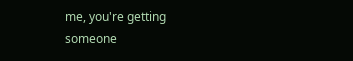me, you're getting someone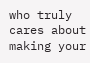who truly cares about making your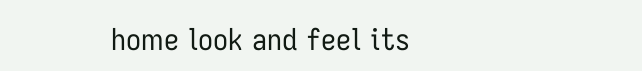home look and feel its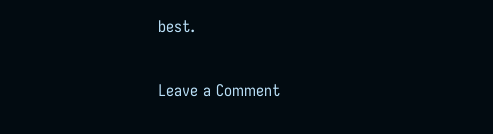best.

Leave a Comment